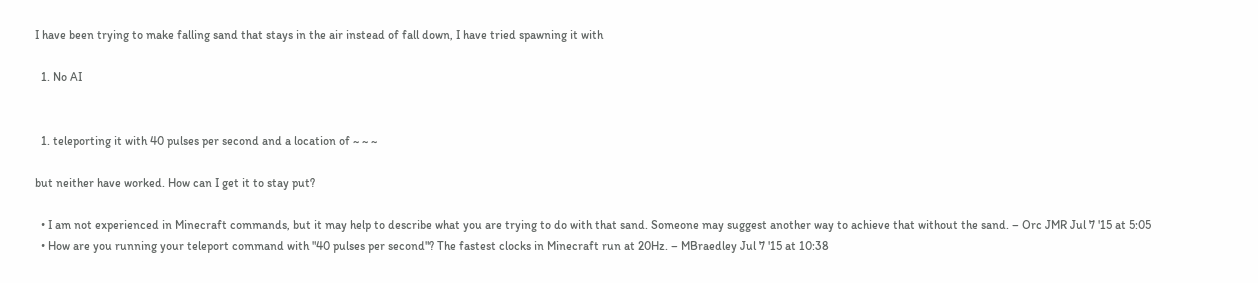I have been trying to make falling sand that stays in the air instead of fall down, I have tried spawning it with

  1. No AI


  1. teleporting it with 40 pulses per second and a location of ~ ~ ~

but neither have worked. How can I get it to stay put?

  • I am not experienced in Minecraft commands, but it may help to describe what you are trying to do with that sand. Someone may suggest another way to achieve that without the sand. – Orc JMR Jul 7 '15 at 5:05
  • How are you running your teleport command with "40 pulses per second"? The fastest clocks in Minecraft run at 20Hz. – MBraedley Jul 7 '15 at 10:38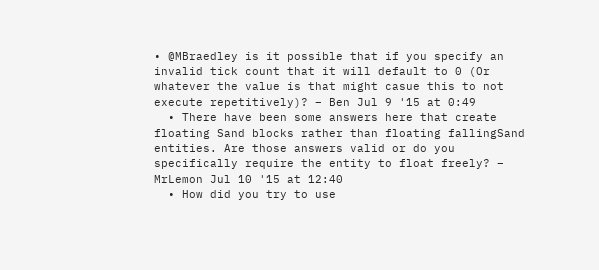• @MBraedley is it possible that if you specify an invalid tick count that it will default to 0 (Or whatever the value is that might casue this to not execute repetitively)? – Ben Jul 9 '15 at 0:49
  • There have been some answers here that create floating Sand blocks rather than floating fallingSand entities. Are those answers valid or do you specifically require the entity to float freely? – MrLemon Jul 10 '15 at 12:40
  • How did you try to use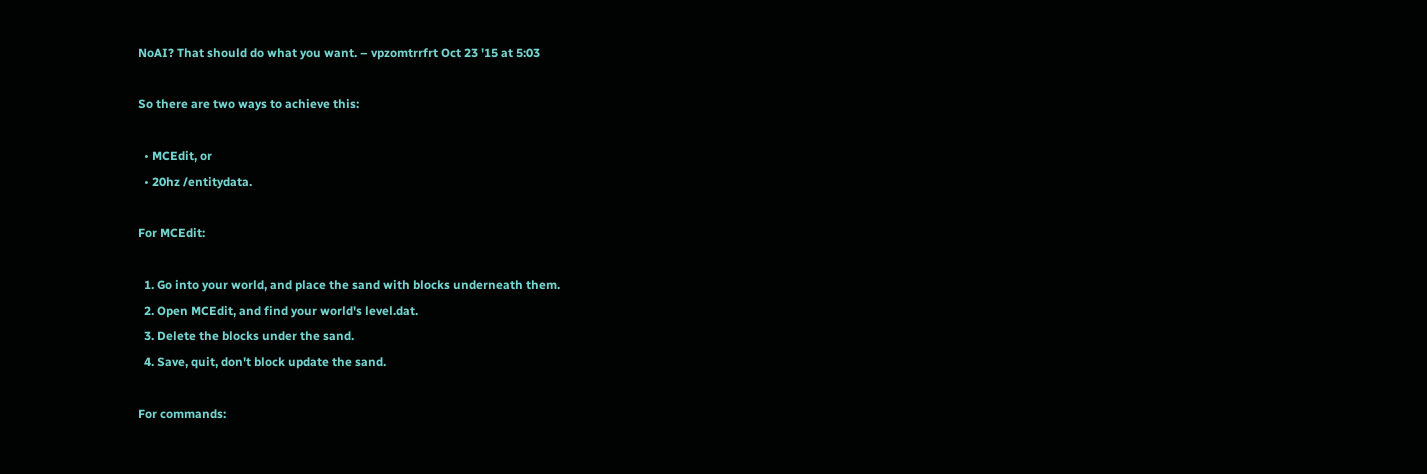NoAI? That should do what you want. – vpzomtrrfrt Oct 23 '15 at 5:03

So there are two ways to achieve this:

  • MCEdit, or
  • 20hz /entitydata.

For MCEdit:

  1. Go into your world, and place the sand with blocks underneath them.
  2. Open MCEdit, and find your world's level.dat.
  3. Delete the blocks under the sand.
  4. Save, quit, don't block update the sand.

For commands: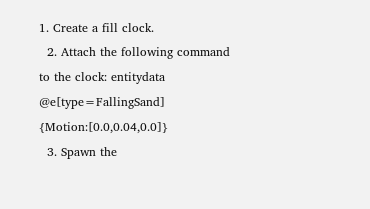1. Create a fill clock.
  2. Attach the following command to the clock: entitydata @e[type=FallingSand] {Motion:[0.0,0.04,0.0]}
  3. Spawn the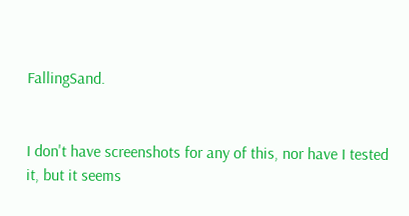FallingSand.


I don't have screenshots for any of this, nor have I tested it, but it seems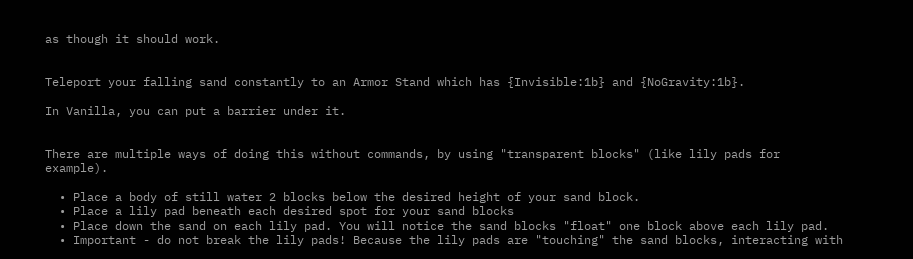as though it should work.


Teleport your falling sand constantly to an Armor Stand which has {Invisible:1b} and {NoGravity:1b}.

In Vanilla, you can put a barrier under it.


There are multiple ways of doing this without commands, by using "transparent blocks" (like lily pads for example).

  • Place a body of still water 2 blocks below the desired height of your sand block.
  • Place a lily pad beneath each desired spot for your sand blocks
  • Place down the sand on each lily pad. You will notice the sand blocks "float" one block above each lily pad.
  • Important - do not break the lily pads! Because the lily pads are "touching" the sand blocks, interacting with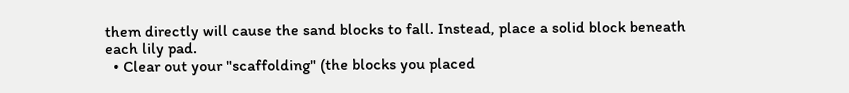them directly will cause the sand blocks to fall. Instead, place a solid block beneath each lily pad.
  • Clear out your "scaffolding" (the blocks you placed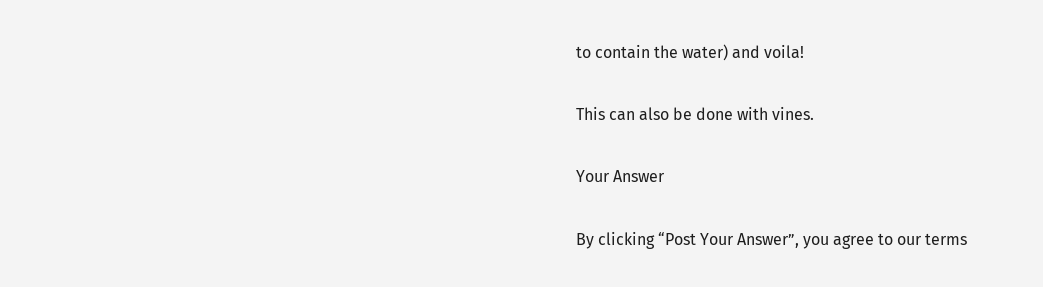to contain the water) and voila!

This can also be done with vines.

Your Answer

By clicking “Post Your Answer”, you agree to our terms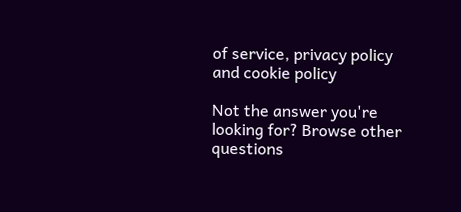of service, privacy policy and cookie policy

Not the answer you're looking for? Browse other questions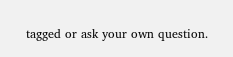tagged or ask your own question.